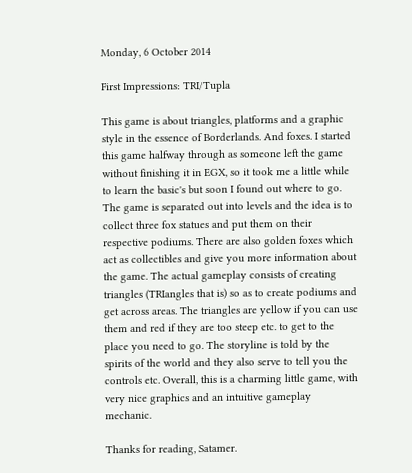Monday, 6 October 2014

First Impressions: TRI/Tupla

This game is about triangles, platforms and a graphic style in the essence of Borderlands. And foxes. I started this game halfway through as someone left the game without finishing it in EGX, so it took me a little while to learn the basic's but soon I found out where to go. The game is separated out into levels and the idea is to collect three fox statues and put them on their respective podiums. There are also golden foxes which act as collectibles and give you more information about the game. The actual gameplay consists of creating triangles (TRIangles that is) so as to create podiums and get across areas. The triangles are yellow if you can use them and red if they are too steep etc. to get to the place you need to go. The storyline is told by the spirits of the world and they also serve to tell you the controls etc. Overall, this is a charming little game, with very nice graphics and an intuitive gameplay mechanic.

Thanks for reading, Satamer.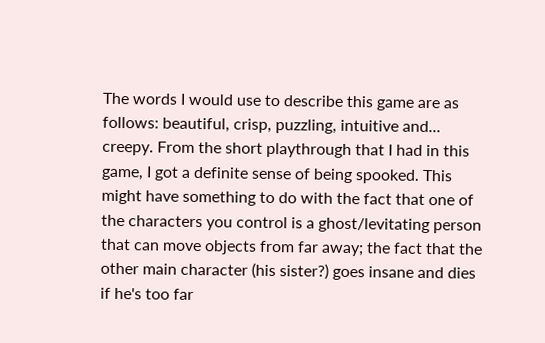The words I would use to describe this game are as follows: beautiful, crisp, puzzling, intuitive and... creepy. From the short playthrough that I had in this game, I got a definite sense of being spooked. This might have something to do with the fact that one of the characters you control is a ghost/levitating person that can move objects from far away; the fact that the other main character (his sister?) goes insane and dies if he's too far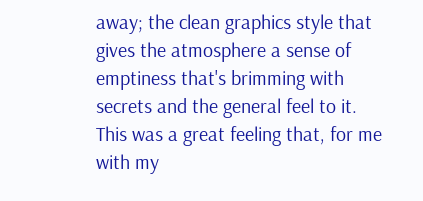away; the clean graphics style that gives the atmosphere a sense of emptiness that's brimming with secrets and the general feel to it. This was a great feeling that, for me with my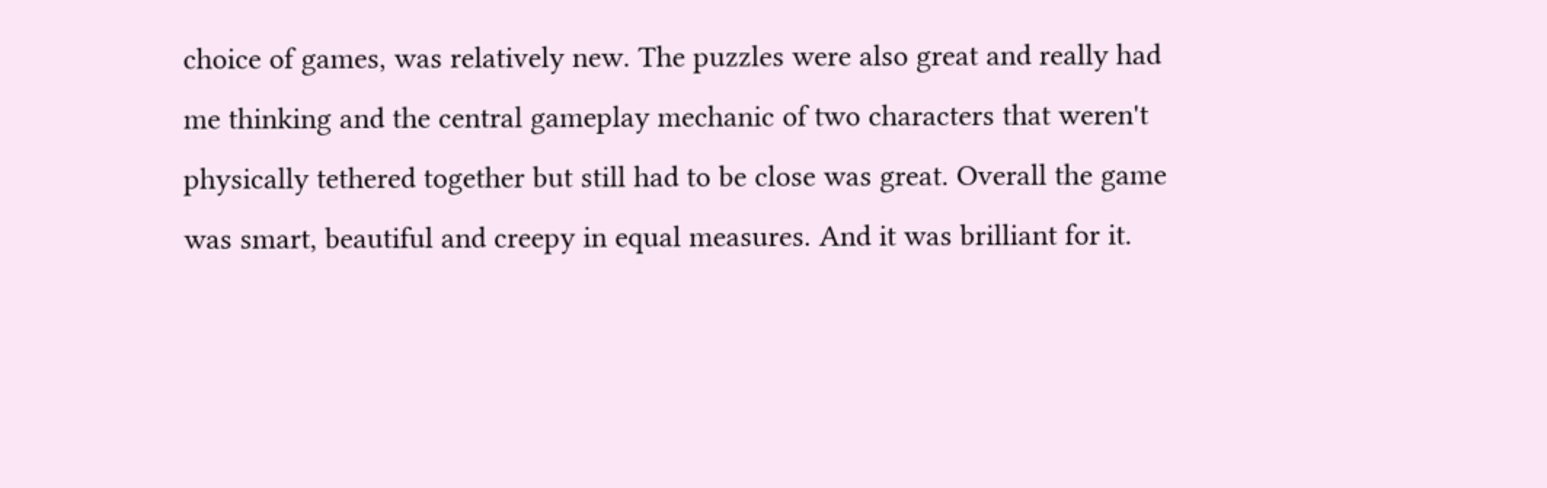choice of games, was relatively new. The puzzles were also great and really had me thinking and the central gameplay mechanic of two characters that weren't physically tethered together but still had to be close was great. Overall the game was smart, beautiful and creepy in equal measures. And it was brilliant for it.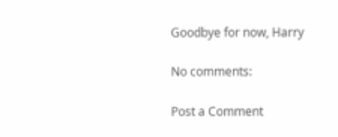Goodbye for now, Harry

No comments:

Post a Comment